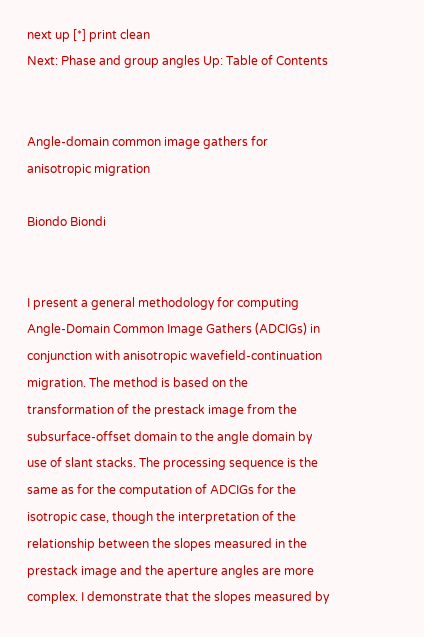next up [*] print clean
Next: Phase and group angles Up: Table of Contents


Angle-domain common image gathers for anisotropic migration

Biondo Biondi


I present a general methodology for computing Angle-Domain Common Image Gathers (ADCIGs) in conjunction with anisotropic wavefield-continuation migration. The method is based on the transformation of the prestack image from the subsurface-offset domain to the angle domain by use of slant stacks. The processing sequence is the same as for the computation of ADCIGs for the isotropic case, though the interpretation of the relationship between the slopes measured in the prestack image and the aperture angles are more complex. I demonstrate that the slopes measured by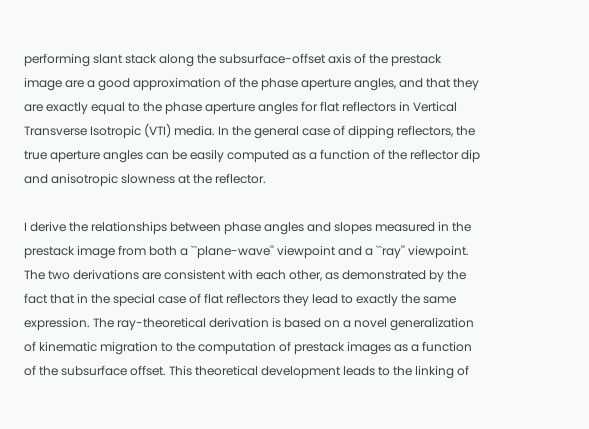performing slant stack along the subsurface-offset axis of the prestack image are a good approximation of the phase aperture angles, and that they are exactly equal to the phase aperture angles for flat reflectors in Vertical Transverse Isotropic (VTI) media. In the general case of dipping reflectors, the true aperture angles can be easily computed as a function of the reflector dip and anisotropic slowness at the reflector.

I derive the relationships between phase angles and slopes measured in the prestack image from both a ``plane-wave'' viewpoint and a ``ray'' viewpoint. The two derivations are consistent with each other, as demonstrated by the fact that in the special case of flat reflectors they lead to exactly the same expression. The ray-theoretical derivation is based on a novel generalization of kinematic migration to the computation of prestack images as a function of the subsurface offset. This theoretical development leads to the linking of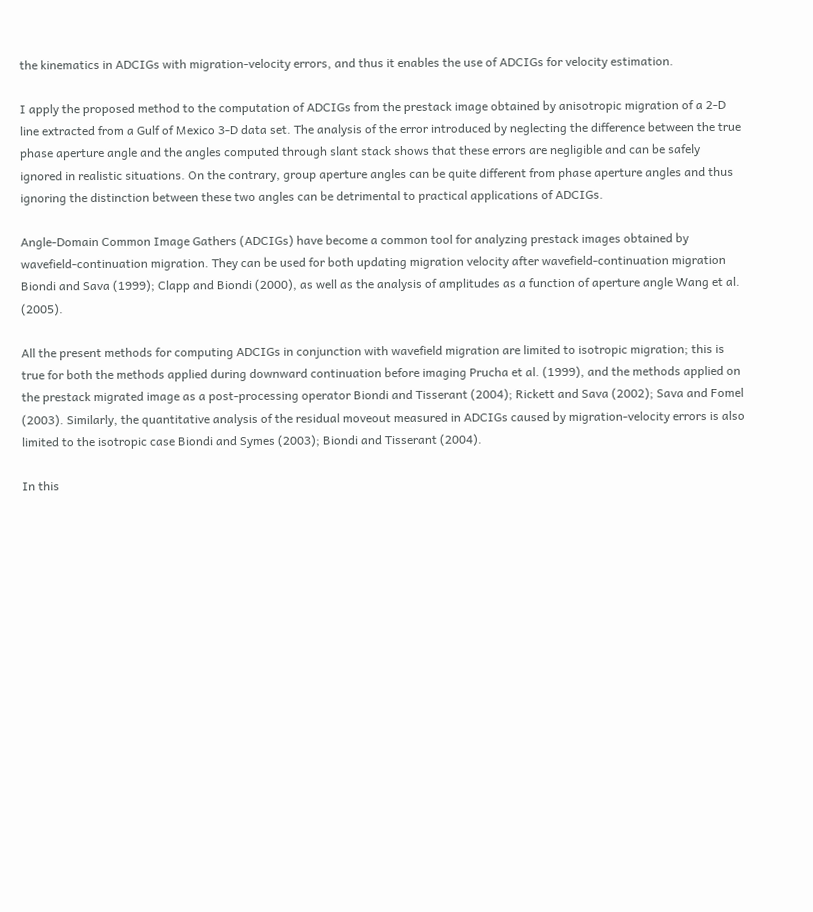the kinematics in ADCIGs with migration-velocity errors, and thus it enables the use of ADCIGs for velocity estimation.

I apply the proposed method to the computation of ADCIGs from the prestack image obtained by anisotropic migration of a 2-D line extracted from a Gulf of Mexico 3-D data set. The analysis of the error introduced by neglecting the difference between the true phase aperture angle and the angles computed through slant stack shows that these errors are negligible and can be safely ignored in realistic situations. On the contrary, group aperture angles can be quite different from phase aperture angles and thus ignoring the distinction between these two angles can be detrimental to practical applications of ADCIGs.

Angle-Domain Common Image Gathers (ADCIGs) have become a common tool for analyzing prestack images obtained by wavefield-continuation migration. They can be used for both updating migration velocity after wavefield-continuation migration Biondi and Sava (1999); Clapp and Biondi (2000), as well as the analysis of amplitudes as a function of aperture angle Wang et al. (2005).

All the present methods for computing ADCIGs in conjunction with wavefield migration are limited to isotropic migration; this is true for both the methods applied during downward continuation before imaging Prucha et al. (1999), and the methods applied on the prestack migrated image as a post-processing operator Biondi and Tisserant (2004); Rickett and Sava (2002); Sava and Fomel (2003). Similarly, the quantitative analysis of the residual moveout measured in ADCIGs caused by migration-velocity errors is also limited to the isotropic case Biondi and Symes (2003); Biondi and Tisserant (2004).

In this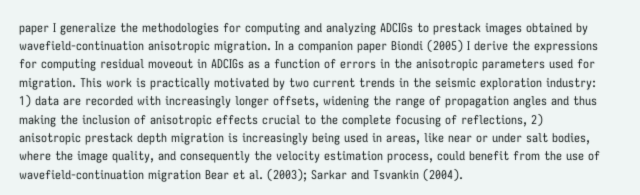paper I generalize the methodologies for computing and analyzing ADCIGs to prestack images obtained by wavefield-continuation anisotropic migration. In a companion paper Biondi (2005) I derive the expressions for computing residual moveout in ADCIGs as a function of errors in the anisotropic parameters used for migration. This work is practically motivated by two current trends in the seismic exploration industry: 1) data are recorded with increasingly longer offsets, widening the range of propagation angles and thus making the inclusion of anisotropic effects crucial to the complete focusing of reflections, 2) anisotropic prestack depth migration is increasingly being used in areas, like near or under salt bodies, where the image quality, and consequently the velocity estimation process, could benefit from the use of wavefield-continuation migration Bear et al. (2003); Sarkar and Tsvankin (2004).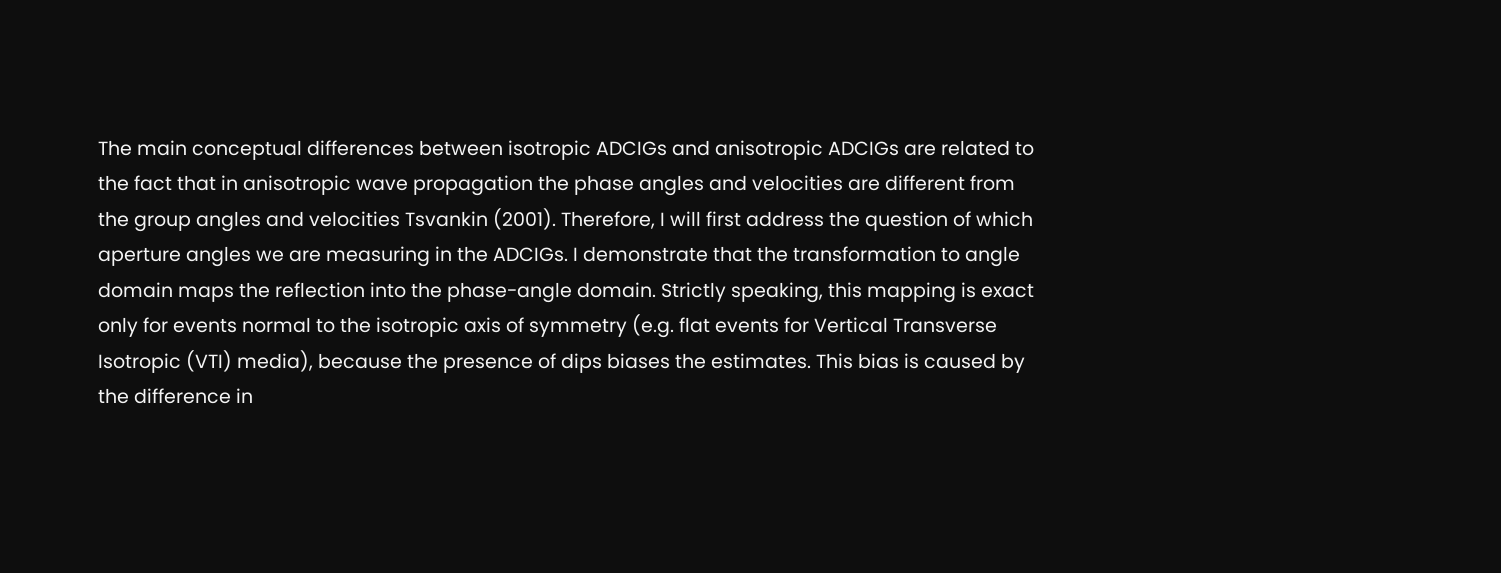The main conceptual differences between isotropic ADCIGs and anisotropic ADCIGs are related to the fact that in anisotropic wave propagation the phase angles and velocities are different from the group angles and velocities Tsvankin (2001). Therefore, I will first address the question of which aperture angles we are measuring in the ADCIGs. I demonstrate that the transformation to angle domain maps the reflection into the phase-angle domain. Strictly speaking, this mapping is exact only for events normal to the isotropic axis of symmetry (e.g. flat events for Vertical Transverse Isotropic (VTI) media), because the presence of dips biases the estimates. This bias is caused by the difference in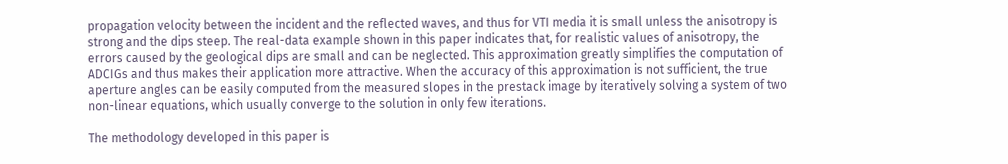propagation velocity between the incident and the reflected waves, and thus for VTI media it is small unless the anisotropy is strong and the dips steep. The real-data example shown in this paper indicates that, for realistic values of anisotropy, the errors caused by the geological dips are small and can be neglected. This approximation greatly simplifies the computation of ADCIGs and thus makes their application more attractive. When the accuracy of this approximation is not sufficient, the true aperture angles can be easily computed from the measured slopes in the prestack image by iteratively solving a system of two non-linear equations, which usually converge to the solution in only few iterations.

The methodology developed in this paper is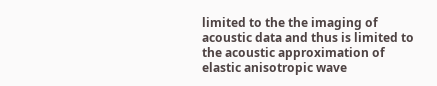limited to the the imaging of acoustic data and thus is limited to the acoustic approximation of elastic anisotropic wave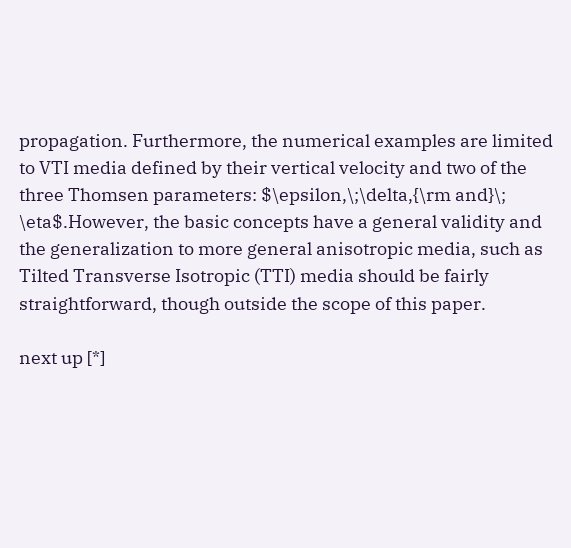propagation. Furthermore, the numerical examples are limited to VTI media defined by their vertical velocity and two of the three Thomsen parameters: $\epsilon,\;\delta,{\rm and}\; \eta$.However, the basic concepts have a general validity and the generalization to more general anisotropic media, such as Tilted Transverse Isotropic (TTI) media should be fairly straightforward, though outside the scope of this paper.

next up [*]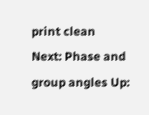print clean
Next: Phase and group angles Up: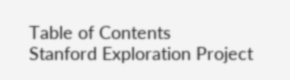Table of Contents
Stanford Exploration Project